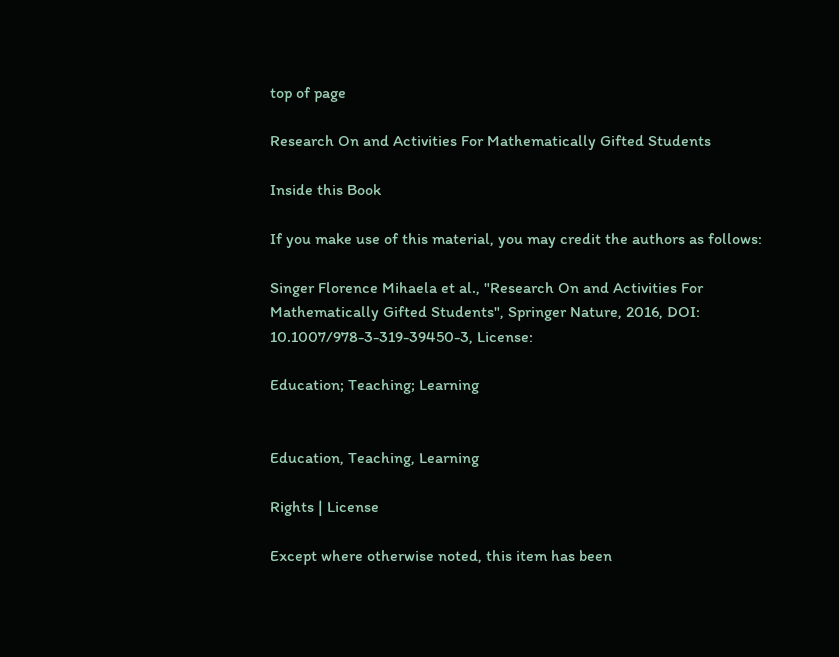top of page

Research On and Activities For Mathematically Gifted Students

Inside this Book

If you make use of this material, you may credit the authors as follows:

Singer Florence Mihaela et al., "Research On and Activities For Mathematically Gifted Students", Springer Nature, 2016, DOI: 10.1007/978-3-319-39450-3, License:

Education; Teaching; Learning


Education, Teaching, Learning

Rights | License

Except where otherwise noted, this item has been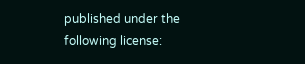published under the following license: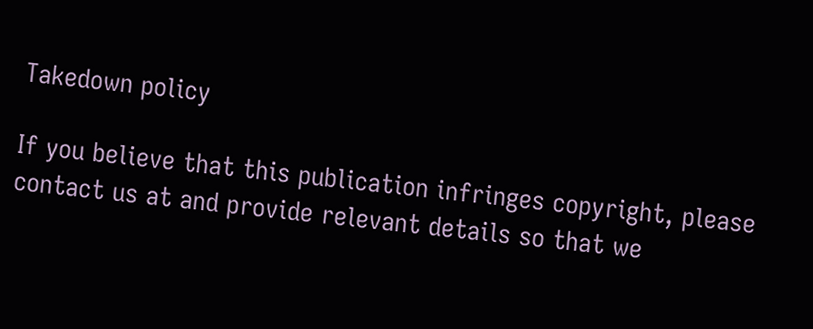Takedown policy

If you believe that this publication infringes copyright, please contact us at and provide relevant details so that we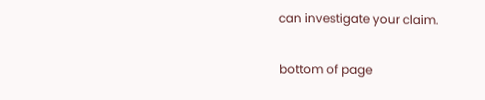can investigate your claim.

bottom of page